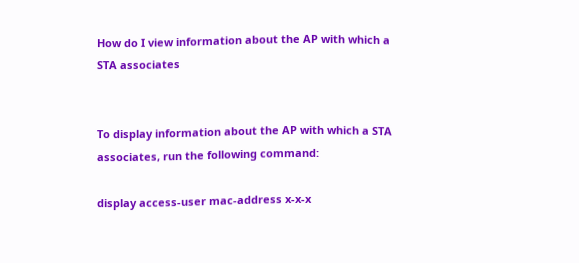How do I view information about the AP with which a STA associates


To display information about the AP with which a STA associates, run the following command:

display access-user mac-address x-x-x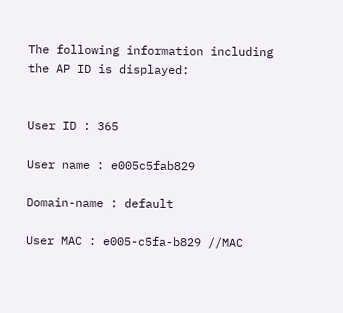The following information including the AP ID is displayed:


User ID : 365

User name : e005c5fab829

Domain-name : default

User MAC : e005-c5fa-b829 //MAC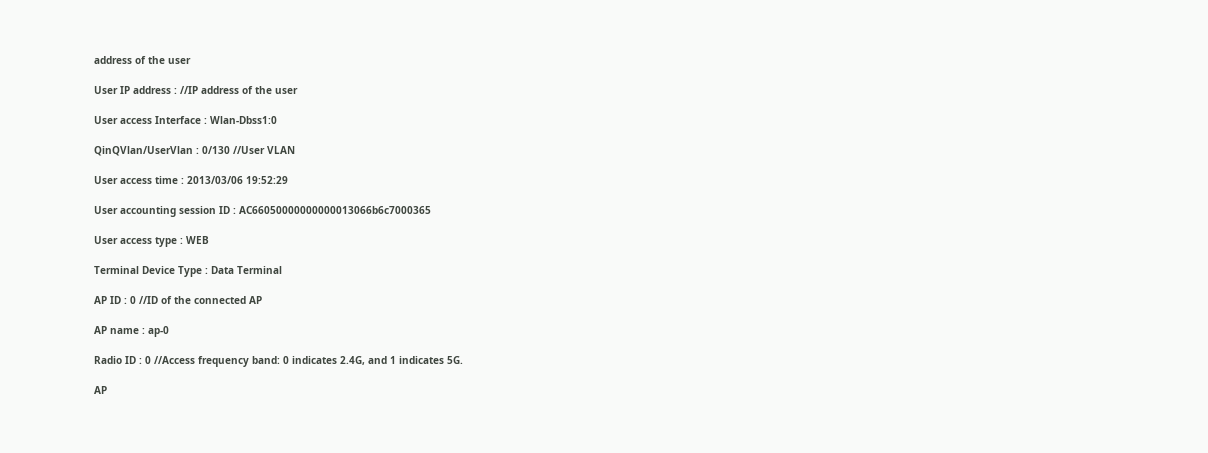address of the user

User IP address : //IP address of the user

User access Interface : Wlan-Dbss1:0

QinQVlan/UserVlan : 0/130 //User VLAN

User access time : 2013/03/06 19:52:29

User accounting session ID : AC66050000000000013066b6c7000365

User access type : WEB

Terminal Device Type : Data Terminal

AP ID : 0 //ID of the connected AP

AP name : ap-0

Radio ID : 0 //Access frequency band: 0 indicates 2.4G, and 1 indicates 5G.

AP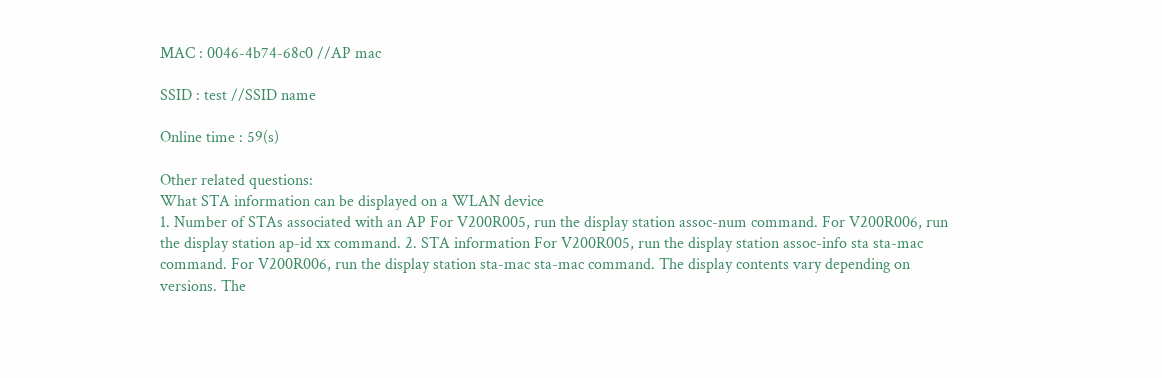MAC : 0046-4b74-68c0 //AP mac

SSID : test //SSID name

Online time : 59(s)

Other related questions:
What STA information can be displayed on a WLAN device
1. Number of STAs associated with an AP For V200R005, run the display station assoc-num command. For V200R006, run the display station ap-id xx command. 2. STA information For V200R005, run the display station assoc-info sta sta-mac command. For V200R006, run the display station sta-mac sta-mac command. The display contents vary depending on versions. The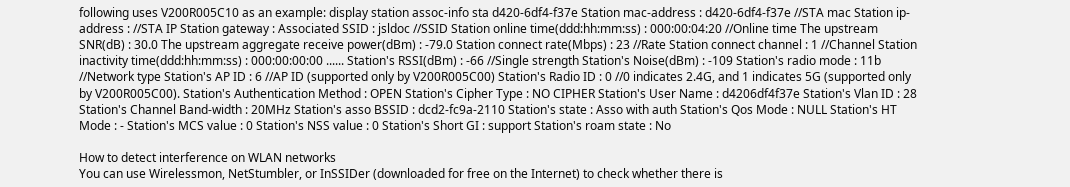following uses V200R005C10 as an example: display station assoc-info sta d420-6df4-f37e Station mac-address : d420-6df4-f37e //STA mac Station ip-address : //STA IP Station gateway : Associated SSID : jsldoc //SSID Station online time(ddd:hh:mm:ss) : 000:00:04:20 //Online time The upstream SNR(dB) : 30.0 The upstream aggregate receive power(dBm) : -79.0 Station connect rate(Mbps) : 23 //Rate Station connect channel : 1 //Channel Station inactivity time(ddd:hh:mm:ss) : 000:00:00:00 ...... Station's RSSI(dBm) : -66 //Single strength Station's Noise(dBm) : -109 Station's radio mode : 11b //Network type Station's AP ID : 6 //AP ID (supported only by V200R005C00) Station's Radio ID : 0 //0 indicates 2.4G, and 1 indicates 5G (supported only by V200R005C00). Station's Authentication Method : OPEN Station's Cipher Type : NO CIPHER Station's User Name : d4206df4f37e Station's Vlan ID : 28 Station's Channel Band-width : 20MHz Station's asso BSSID : dcd2-fc9a-2110 Station's state : Asso with auth Station's Qos Mode : NULL Station's HT Mode : - Station's MCS value : 0 Station's NSS value : 0 Station's Short GI : support Station's roam state : No

How to detect interference on WLAN networks
You can use Wirelessmon, NetStumbler, or InSSIDer (downloaded for free on the Internet) to check whether there is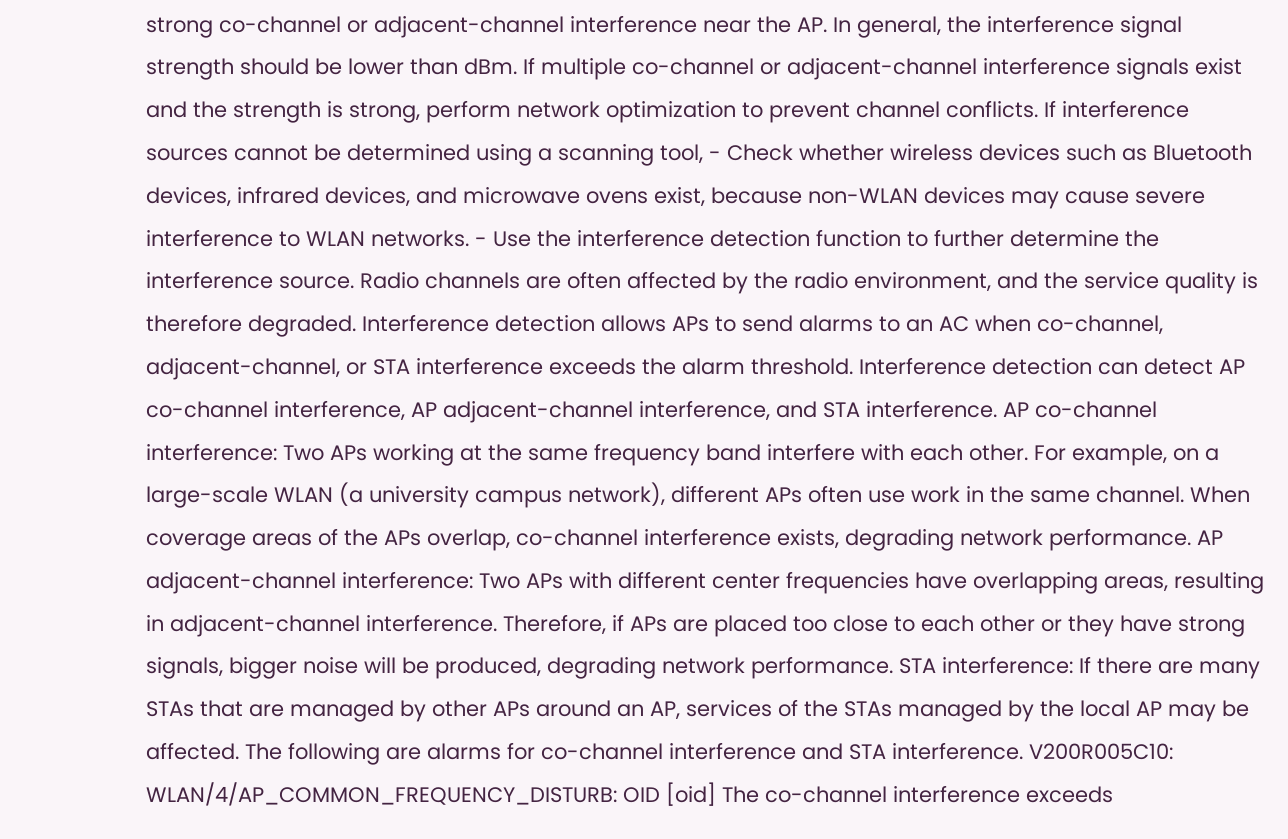strong co-channel or adjacent-channel interference near the AP. In general, the interference signal strength should be lower than dBm. If multiple co-channel or adjacent-channel interference signals exist and the strength is strong, perform network optimization to prevent channel conflicts. If interference sources cannot be determined using a scanning tool, - Check whether wireless devices such as Bluetooth devices, infrared devices, and microwave ovens exist, because non-WLAN devices may cause severe interference to WLAN networks. - Use the interference detection function to further determine the interference source. Radio channels are often affected by the radio environment, and the service quality is therefore degraded. Interference detection allows APs to send alarms to an AC when co-channel, adjacent-channel, or STA interference exceeds the alarm threshold. Interference detection can detect AP co-channel interference, AP adjacent-channel interference, and STA interference. AP co-channel interference: Two APs working at the same frequency band interfere with each other. For example, on a large-scale WLAN (a university campus network), different APs often use work in the same channel. When coverage areas of the APs overlap, co-channel interference exists, degrading network performance. AP adjacent-channel interference: Two APs with different center frequencies have overlapping areas, resulting in adjacent-channel interference. Therefore, if APs are placed too close to each other or they have strong signals, bigger noise will be produced, degrading network performance. STA interference: If there are many STAs that are managed by other APs around an AP, services of the STAs managed by the local AP may be affected. The following are alarms for co-channel interference and STA interference. V200R005C10: WLAN/4/AP_COMMON_FREQUENCY_DISTURB: OID [oid] The co-channel interference exceeds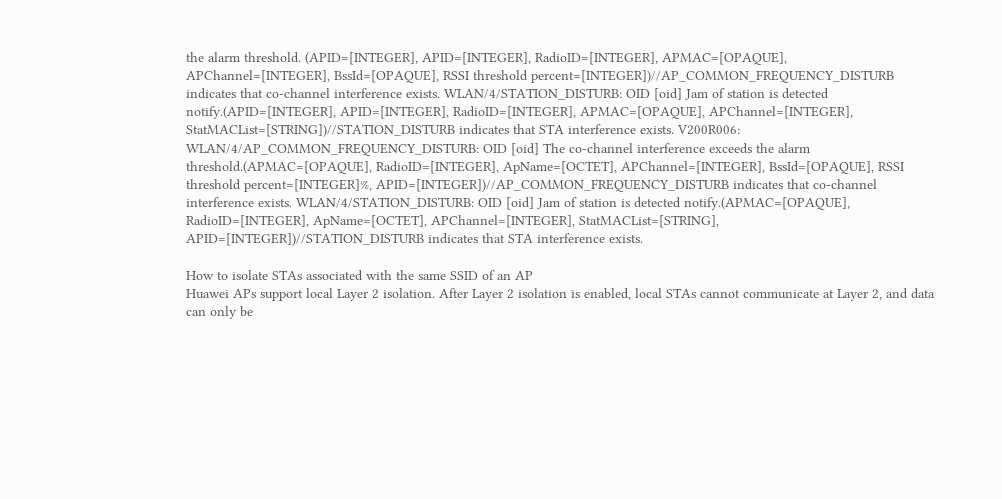the alarm threshold. (APID=[INTEGER], APID=[INTEGER], RadioID=[INTEGER], APMAC=[OPAQUE], APChannel=[INTEGER], BssId=[OPAQUE], RSSI threshold percent=[INTEGER])//AP_COMMON_FREQUENCY_DISTURB indicates that co-channel interference exists. WLAN/4/STATION_DISTURB: OID [oid] Jam of station is detected notify.(APID=[INTEGER], APID=[INTEGER], RadioID=[INTEGER], APMAC=[OPAQUE], APChannel=[INTEGER], StatMACList=[STRING])//STATION_DISTURB indicates that STA interference exists. V200R006: WLAN/4/AP_COMMON_FREQUENCY_DISTURB: OID [oid] The co-channel interference exceeds the alarm threshold.(APMAC=[OPAQUE], RadioID=[INTEGER], ApName=[OCTET], APChannel=[INTEGER], BssId=[OPAQUE], RSSI threshold percent=[INTEGER]%, APID=[INTEGER])//AP_COMMON_FREQUENCY_DISTURB indicates that co-channel interference exists. WLAN/4/STATION_DISTURB: OID [oid] Jam of station is detected notify.(APMAC=[OPAQUE], RadioID=[INTEGER], ApName=[OCTET], APChannel=[INTEGER], StatMACList=[STRING], APID=[INTEGER])//STATION_DISTURB indicates that STA interference exists.

How to isolate STAs associated with the same SSID of an AP
Huawei APs support local Layer 2 isolation. After Layer 2 isolation is enabled, local STAs cannot communicate at Layer 2, and data can only be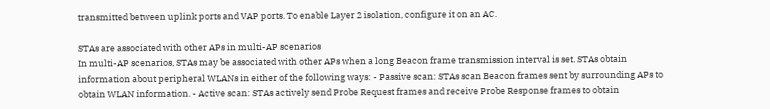transmitted between uplink ports and VAP ports. To enable Layer 2 isolation, configure it on an AC.

STAs are associated with other APs in multi-AP scenarios
In multi-AP scenarios, STAs may be associated with other APs when a long Beacon frame transmission interval is set. STAs obtain information about peripheral WLANs in either of the following ways: - Passive scan: STAs scan Beacon frames sent by surrounding APs to obtain WLAN information. - Active scan: STAs actively send Probe Request frames and receive Probe Response frames to obtain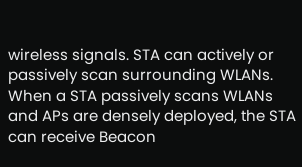wireless signals. STA can actively or passively scan surrounding WLANs. When a STA passively scans WLANs and APs are densely deployed, the STA can receive Beacon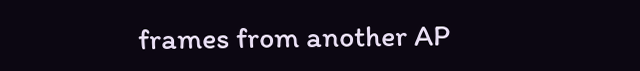frames from another AP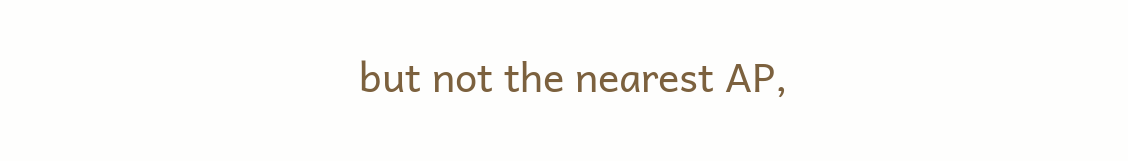but not the nearest AP,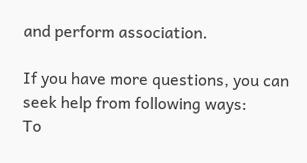and perform association.

If you have more questions, you can seek help from following ways:
To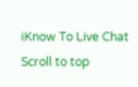iKnow To Live Chat
Scroll to top